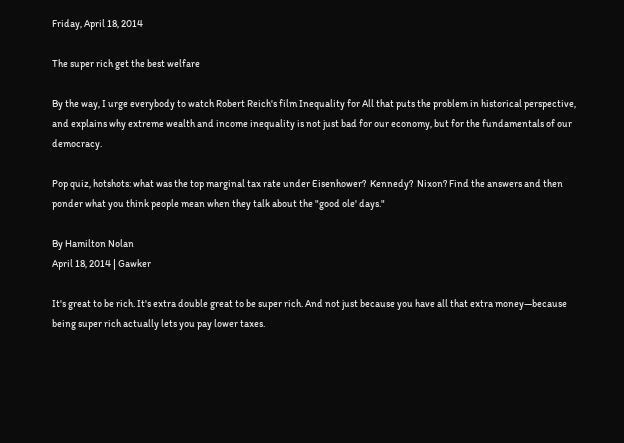Friday, April 18, 2014

The super rich get the best welfare

By the way, I urge everybody to watch Robert Reich's film Inequality for All that puts the problem in historical perspective, and explains why extreme wealth and income inequality is not just bad for our economy, but for the fundamentals of our democracy.

Pop quiz, hotshots: what was the top marginal tax rate under Eisenhower?  Kennedy?  Nixon? Find the answers and then ponder what you think people mean when they talk about the "good ole' days."

By Hamilton Nolan
April 18, 2014 | Gawker

It's great to be rich. It's extra double great to be super rich. And not just because you have all that extra money—because being super rich actually lets you pay lower taxes.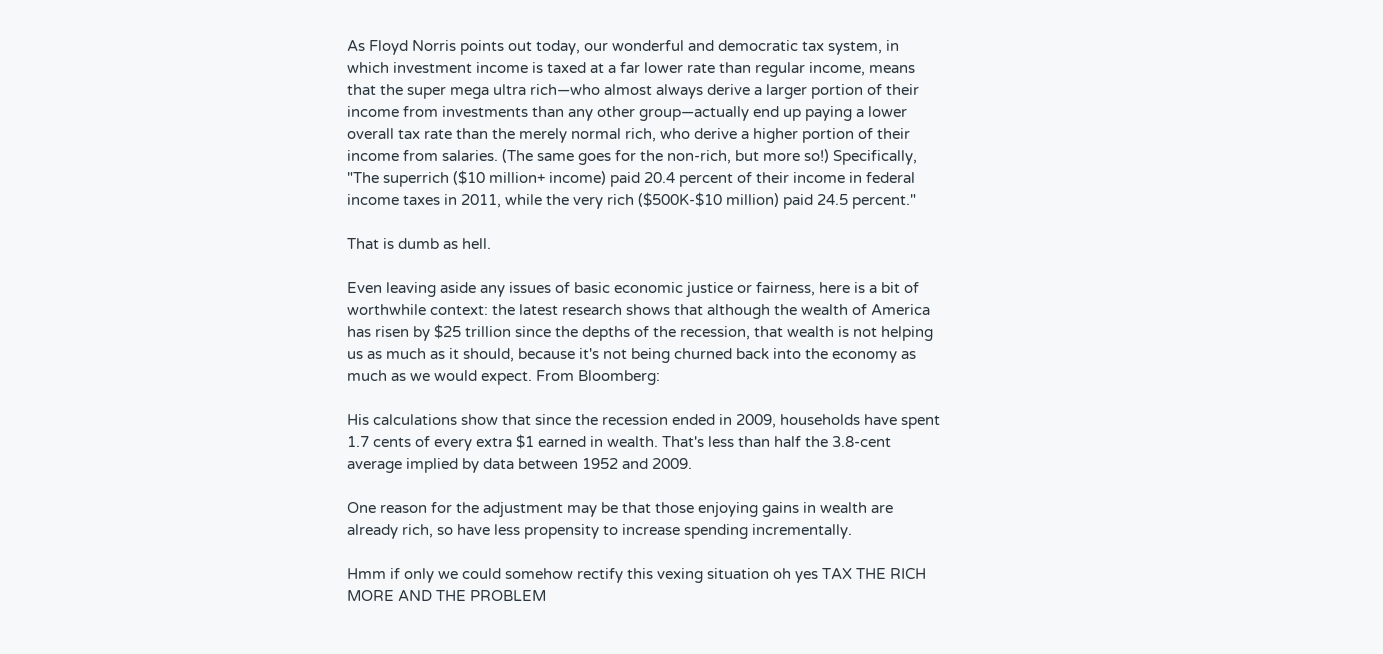As Floyd Norris points out today, our wonderful and democratic tax system, in which investment income is taxed at a far lower rate than regular income, means that the super mega ultra rich—who almost always derive a larger portion of their income from investments than any other group—actually end up paying a lower overall tax rate than the merely normal rich, who derive a higher portion of their income from salaries. (The same goes for the non-rich, but more so!) Specifically, "The superrich ($10 million+ income) paid 20.4 percent of their income in federal income taxes in 2011, while the very rich ($500K-$10 million) paid 24.5 percent."

That is dumb as hell.

Even leaving aside any issues of basic economic justice or fairness, here is a bit of worthwhile context: the latest research shows that although the wealth of America has risen by $25 trillion since the depths of the recession, that wealth is not helping us as much as it should, because it's not being churned back into the economy as much as we would expect. From Bloomberg:

His calculations show that since the recession ended in 2009, households have spent 1.7 cents of every extra $1 earned in wealth. That's less than half the 3.8-cent average implied by data between 1952 and 2009.

One reason for the adjustment may be that those enjoying gains in wealth are already rich, so have less propensity to increase spending incrementally.

Hmm if only we could somehow rectify this vexing situation oh yes TAX THE RICH MORE AND THE PROBLEM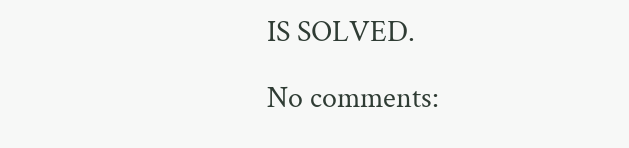IS SOLVED.

No comments: